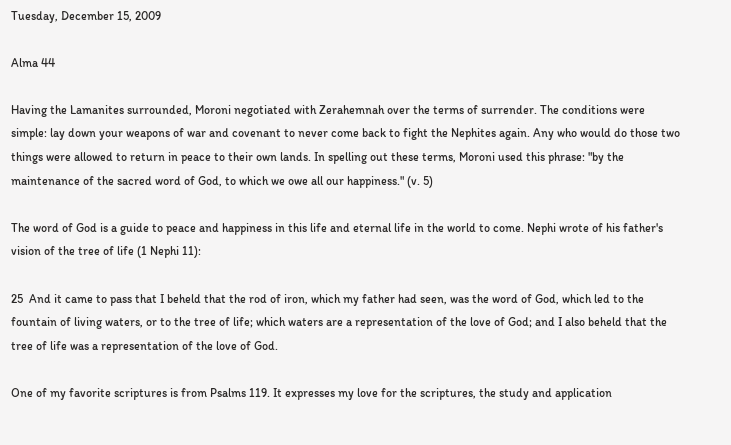Tuesday, December 15, 2009

Alma 44

Having the Lamanites surrounded, Moroni negotiated with Zerahemnah over the terms of surrender. The conditions were simple: lay down your weapons of war and covenant to never come back to fight the Nephites again. Any who would do those two things were allowed to return in peace to their own lands. In spelling out these terms, Moroni used this phrase: "by the maintenance of the sacred word of God, to which we owe all our happiness." (v. 5)

The word of God is a guide to peace and happiness in this life and eternal life in the world to come. Nephi wrote of his father's vision of the tree of life (1 Nephi 11):

25  And it came to pass that I beheld that the rod of iron, which my father had seen, was the word of God, which led to the fountain of living waters, or to the tree of life; which waters are a representation of the love of God; and I also beheld that the tree of life was a representation of the love of God.

One of my favorite scriptures is from Psalms 119. It expresses my love for the scriptures, the study and application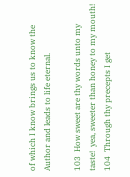of which I know brings us to know the Author and leads to life eternal.

103  How sweet are thy words unto my taste!  yea, sweeter than honey to my mouth!
104  Through thy precepts I get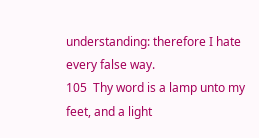understanding: therefore I hate every false way.
105  Thy word is a lamp unto my feet, and a light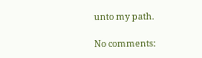unto my path.

No comments: